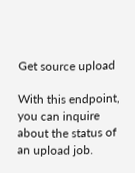Get source upload

With this endpoint, you can inquire about the status of an upload job.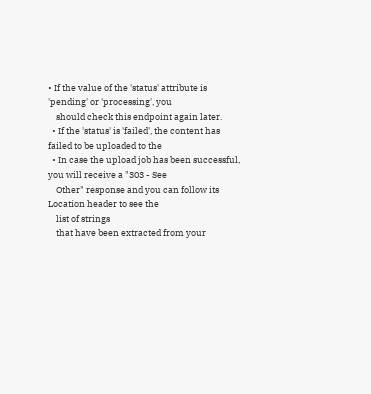• If the value of the 'status' attribute is 'pending' or 'processing', you
    should check this endpoint again later.
  • If the 'status' is 'failed', the content has failed to be uploaded to the
  • In case the upload job has been successful, you will receive a "303 - See
    Other" response and you can follow its Location header to see the
    list of strings
    that have been extracted from your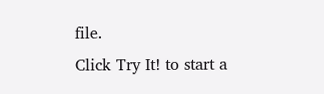file.
Click Try It! to start a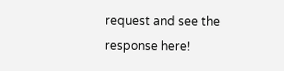request and see the response here!